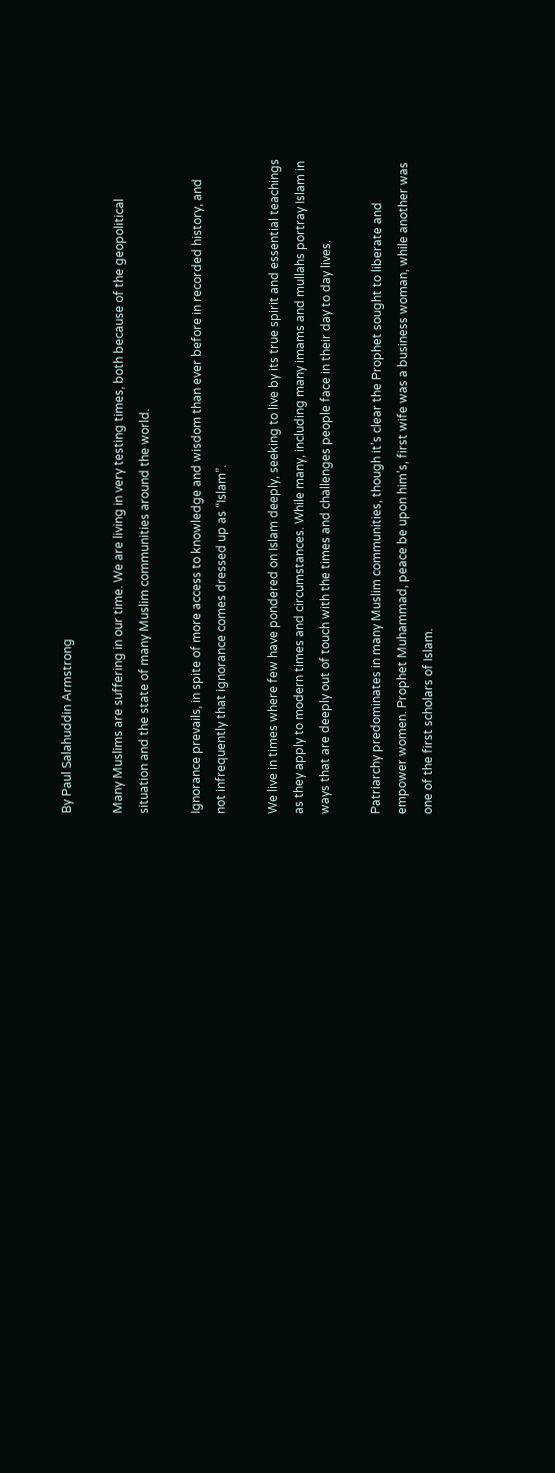By Paul Salahuddin Armstrong

Many Muslims are suffering in our time. We are living in very testing times, both because of the geopolitical situation and the state of many Muslim communities around the world.

Ignorance prevails, in spite of more access to knowledge and wisdom than ever before in recorded history, and not infrequently that ignorance comes dressed up as “Islam”.

We live in times where few have pondered on Islam deeply, seeking to live by its true spirit and essential teachings as they apply to modern times and circumstances. While many, including many imams and mullahs portray Islam in ways that are deeply out of touch with the times and challenges people face in their day to day lives.

Patriarchy predominates in many Muslim communities, though it’s clear the Prophet sought to liberate and empower women. Prophet Muhammad, peace be upon him’s, first wife was a business woman, while another was one of the first scholars of Islam.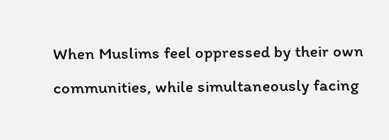When Muslims feel oppressed by their own communities, while simultaneously facing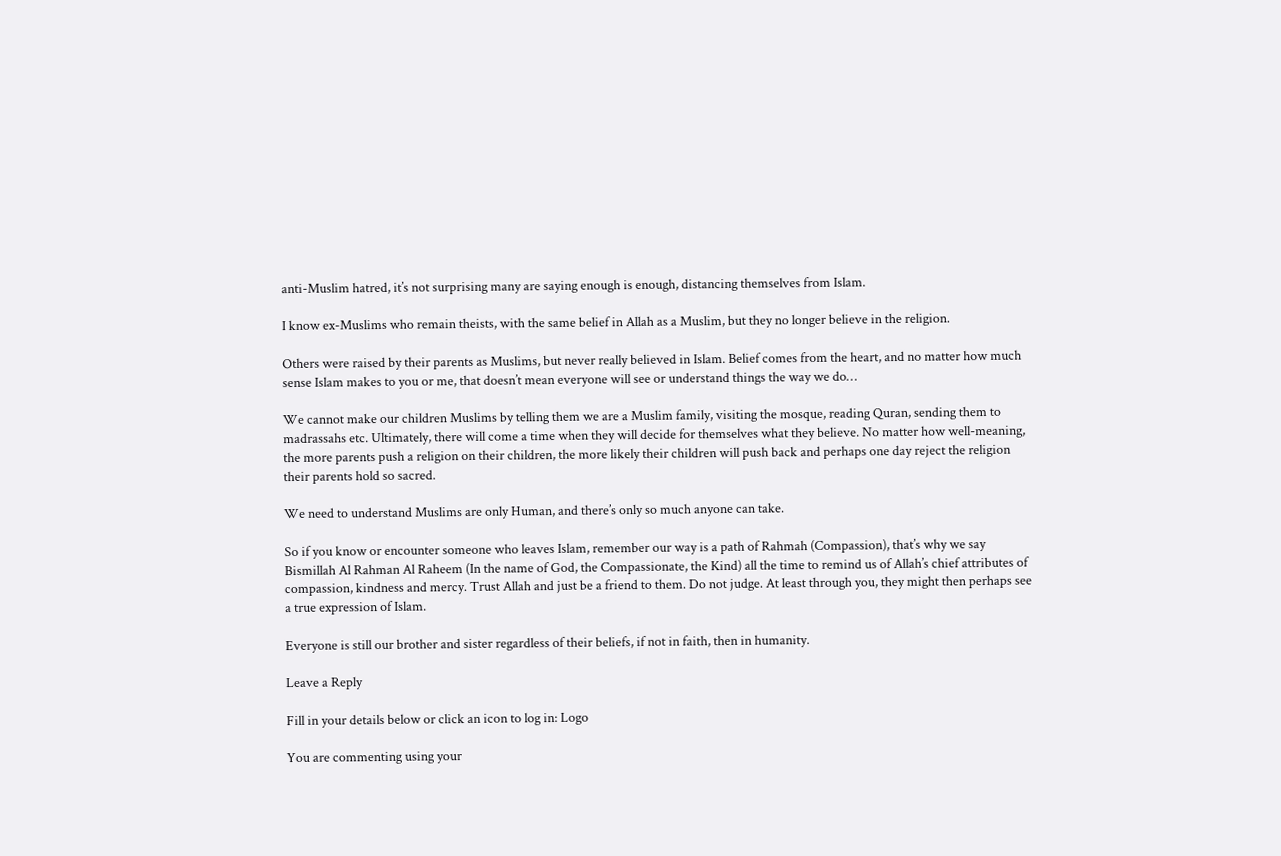anti-Muslim hatred, it’s not surprising many are saying enough is enough, distancing themselves from Islam.

I know ex-Muslims who remain theists, with the same belief in Allah as a Muslim, but they no longer believe in the religion.

Others were raised by their parents as Muslims, but never really believed in Islam. Belief comes from the heart, and no matter how much sense Islam makes to you or me, that doesn’t mean everyone will see or understand things the way we do…

We cannot make our children Muslims by telling them we are a Muslim family, visiting the mosque, reading Quran, sending them to madrassahs etc. Ultimately, there will come a time when they will decide for themselves what they believe. No matter how well-meaning, the more parents push a religion on their children, the more likely their children will push back and perhaps one day reject the religion their parents hold so sacred.

We need to understand Muslims are only Human, and there’s only so much anyone can take.

So if you know or encounter someone who leaves Islam, remember our way is a path of Rahmah (Compassion), that’s why we say Bismillah Al Rahman Al Raheem (In the name of God, the Compassionate, the Kind) all the time to remind us of Allah’s chief attributes of compassion, kindness and mercy. Trust Allah and just be a friend to them. Do not judge. At least through you, they might then perhaps see a true expression of Islam.

Everyone is still our brother and sister regardless of their beliefs, if not in faith, then in humanity.

Leave a Reply

Fill in your details below or click an icon to log in: Logo

You are commenting using your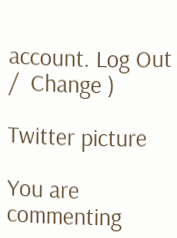account. Log Out /  Change )

Twitter picture

You are commenting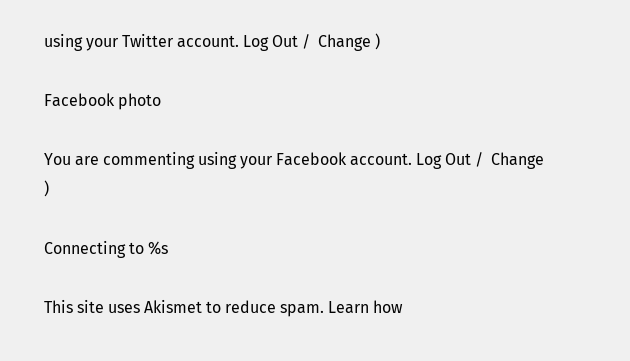using your Twitter account. Log Out /  Change )

Facebook photo

You are commenting using your Facebook account. Log Out /  Change )

Connecting to %s

This site uses Akismet to reduce spam. Learn how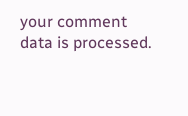your comment data is processed.